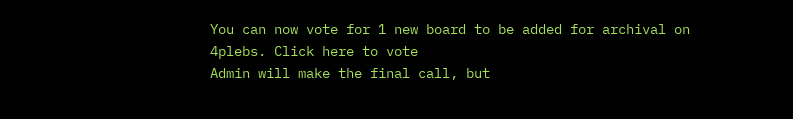You can now vote for 1 new board to be added for archival on 4plebs. Click here to vote
Admin will make the final call, but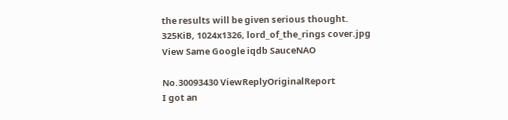the results will be given serious thought.
325KiB, 1024x1326, lord_of_the_rings cover.jpg
View Same Google iqdb SauceNAO

No.30093430 ViewReplyOriginalReport
I got an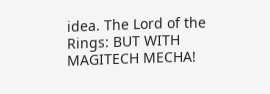idea. The Lord of the Rings: BUT WITH MAGITECH MECHA!